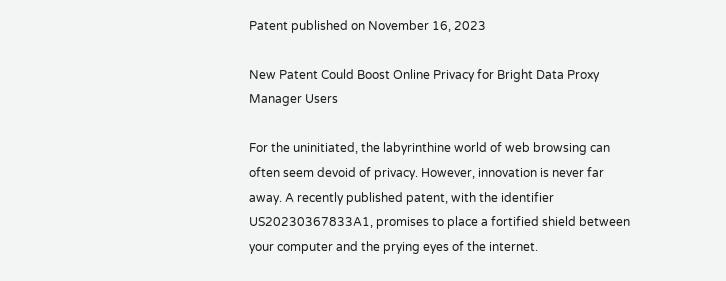Patent published on November 16, 2023

New Patent Could Boost Online Privacy for Bright Data Proxy Manager Users

For the uninitiated, the labyrinthine world of web browsing can often seem devoid of privacy. However, innovation is never far away. A recently published patent, with the identifier US20230367833A1, promises to place a fortified shield between your computer and the prying eyes of the internet.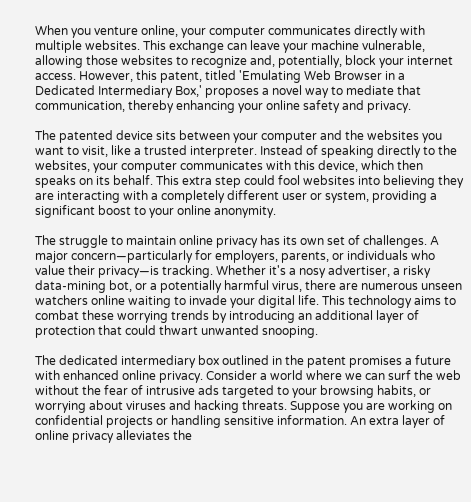When you venture online, your computer communicates directly with multiple websites. This exchange can leave your machine vulnerable, allowing those websites to recognize and, potentially, block your internet access. However, this patent, titled 'Emulating Web Browser in a Dedicated Intermediary Box,' proposes a novel way to mediate that communication, thereby enhancing your online safety and privacy.

The patented device sits between your computer and the websites you want to visit, like a trusted interpreter. Instead of speaking directly to the websites, your computer communicates with this device, which then speaks on its behalf. This extra step could fool websites into believing they are interacting with a completely different user or system, providing a significant boost to your online anonymity.

The struggle to maintain online privacy has its own set of challenges. A major concern—particularly for employers, parents, or individuals who value their privacy—is tracking. Whether it's a nosy advertiser, a risky data-mining bot, or a potentially harmful virus, there are numerous unseen watchers online waiting to invade your digital life. This technology aims to combat these worrying trends by introducing an additional layer of protection that could thwart unwanted snooping.

The dedicated intermediary box outlined in the patent promises a future with enhanced online privacy. Consider a world where we can surf the web without the fear of intrusive ads targeted to your browsing habits, or worrying about viruses and hacking threats. Suppose you are working on confidential projects or handling sensitive information. An extra layer of online privacy alleviates the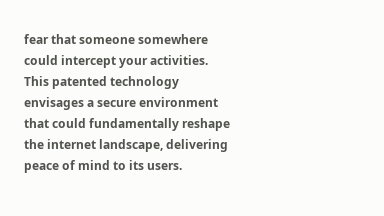fear that someone somewhere could intercept your activities. This patented technology envisages a secure environment that could fundamentally reshape the internet landscape, delivering peace of mind to its users.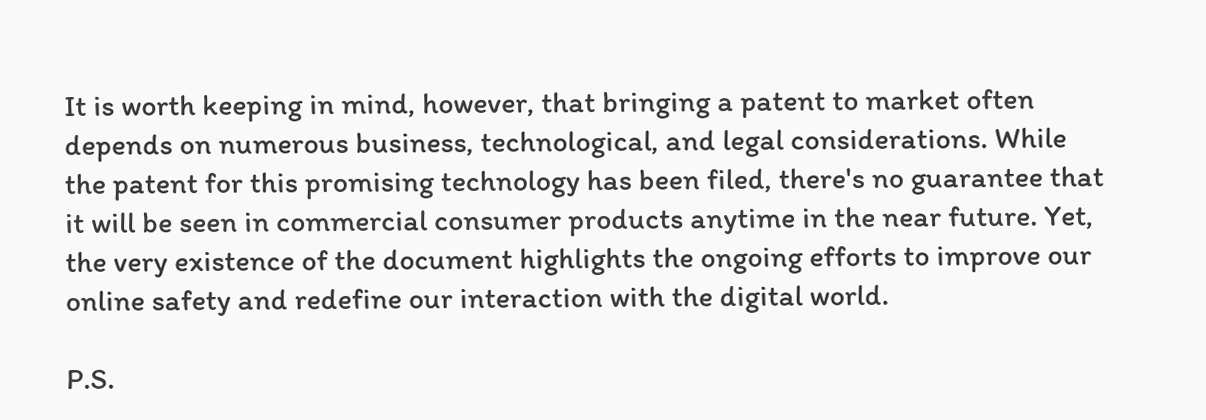It is worth keeping in mind, however, that bringing a patent to market often depends on numerous business, technological, and legal considerations. While the patent for this promising technology has been filed, there's no guarantee that it will be seen in commercial consumer products anytime in the near future. Yet, the very existence of the document highlights the ongoing efforts to improve our online safety and redefine our interaction with the digital world.

P.S.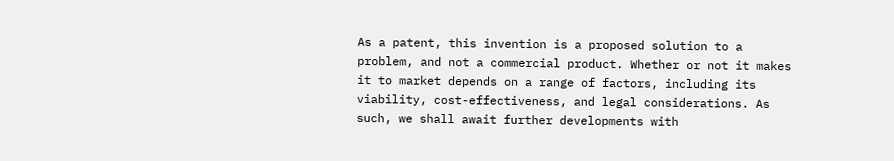As a patent, this invention is a proposed solution to a problem, and not a commercial product. Whether or not it makes it to market depends on a range of factors, including its viability, cost-effectiveness, and legal considerations. As such, we shall await further developments with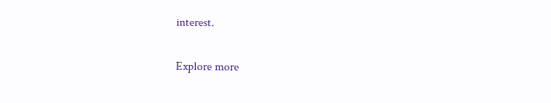interest.

Explore more